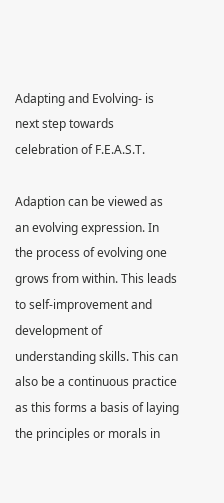Adapting and Evolving- is next step towards celebration of F.E.A.S.T.

Adaption can be viewed as an evolving expression. In the process of evolving one grows from within. This leads to self-improvement and development of understanding skills. This can also be a continuous practice as this forms a basis of laying the principles or morals in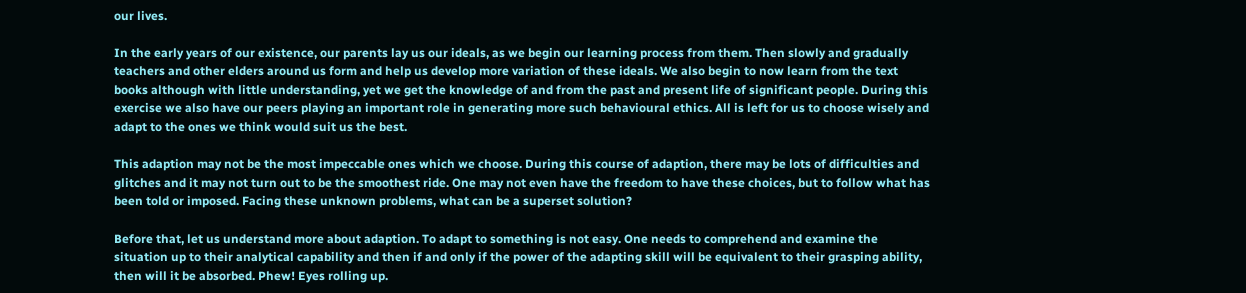our lives.

In the early years of our existence, our parents lay us our ideals, as we begin our learning process from them. Then slowly and gradually teachers and other elders around us form and help us develop more variation of these ideals. We also begin to now learn from the text books although with little understanding, yet we get the knowledge of and from the past and present life of significant people. During this exercise we also have our peers playing an important role in generating more such behavioural ethics. All is left for us to choose wisely and adapt to the ones we think would suit us the best.

This adaption may not be the most impeccable ones which we choose. During this course of adaption, there may be lots of difficulties and glitches and it may not turn out to be the smoothest ride. One may not even have the freedom to have these choices, but to follow what has been told or imposed. Facing these unknown problems, what can be a superset solution?

Before that, let us understand more about adaption. To adapt to something is not easy. One needs to comprehend and examine the situation up to their analytical capability and then if and only if the power of the adapting skill will be equivalent to their grasping ability, then will it be absorbed. Phew! Eyes rolling up.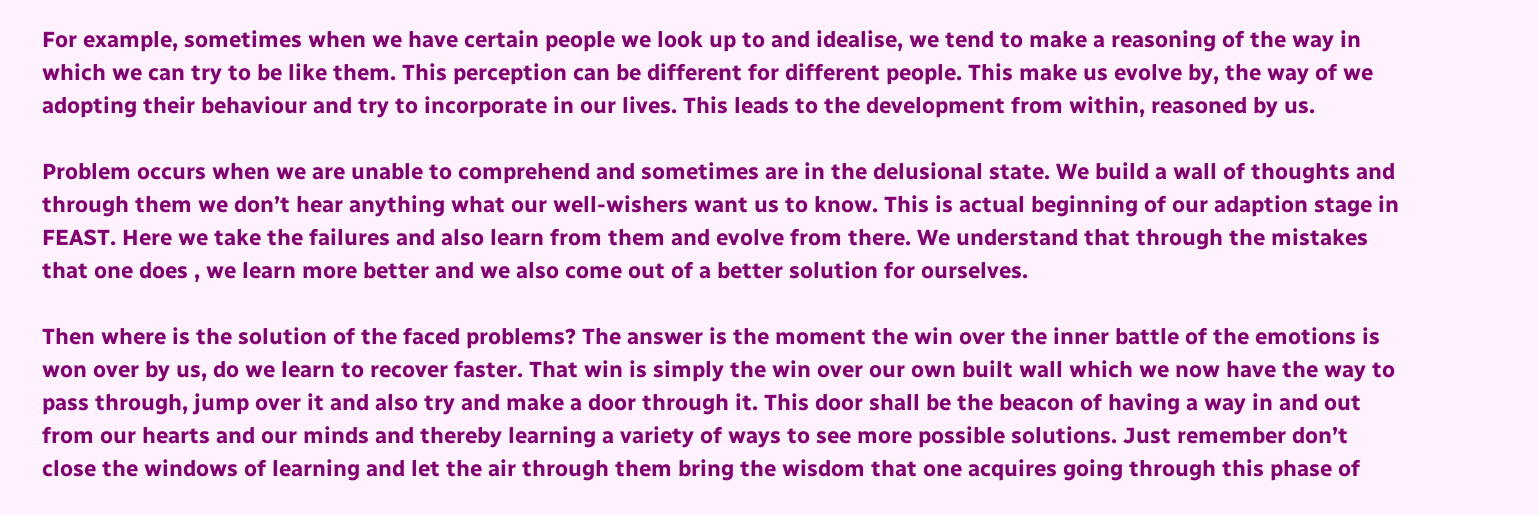For example, sometimes when we have certain people we look up to and idealise, we tend to make a reasoning of the way in which we can try to be like them. This perception can be different for different people. This make us evolve by, the way of we adopting their behaviour and try to incorporate in our lives. This leads to the development from within, reasoned by us.

Problem occurs when we are unable to comprehend and sometimes are in the delusional state. We build a wall of thoughts and through them we don’t hear anything what our well-wishers want us to know. This is actual beginning of our adaption stage in FEAST. Here we take the failures and also learn from them and evolve from there. We understand that through the mistakes that one does , we learn more better and we also come out of a better solution for ourselves.

Then where is the solution of the faced problems? The answer is the moment the win over the inner battle of the emotions is won over by us, do we learn to recover faster. That win is simply the win over our own built wall which we now have the way to pass through, jump over it and also try and make a door through it. This door shall be the beacon of having a way in and out from our hearts and our minds and thereby learning a variety of ways to see more possible solutions. Just remember don’t close the windows of learning and let the air through them bring the wisdom that one acquires going through this phase of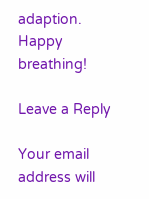adaption. Happy breathing!

Leave a Reply

Your email address will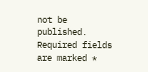not be published. Required fields are marked *